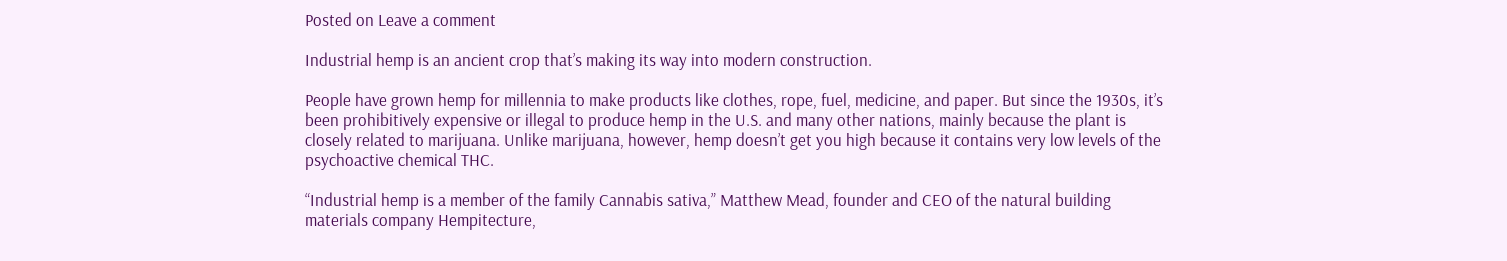Posted on Leave a comment

Industrial hemp is an ancient crop that’s making its way into modern construction.

People have grown hemp for millennia to make products like clothes, rope, fuel, medicine, and paper. But since the 1930s, it’s been prohibitively expensive or illegal to produce hemp in the U.S. and many other nations, mainly because the plant is closely related to marijuana. Unlike marijuana, however, hemp doesn’t get you high because it contains very low levels of the psychoactive chemical THC.

“Industrial hemp is a member of the family Cannabis sativa,” Matthew Mead, founder and CEO of the natural building materials company Hempitecture,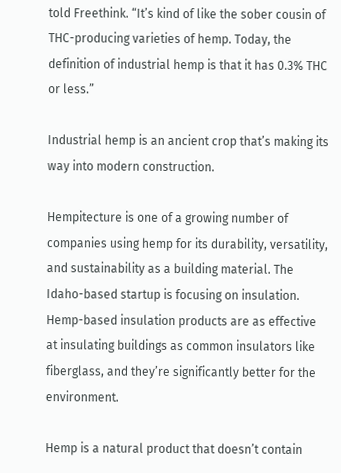told Freethink. “It’s kind of like the sober cousin of THC-producing varieties of hemp. Today, the definition of industrial hemp is that it has 0.3% THC or less.”

Industrial hemp is an ancient crop that’s making its way into modern construction.

Hempitecture is one of a growing number of companies using hemp for its durability, versatility, and sustainability as a building material. The Idaho-based startup is focusing on insulation. Hemp-based insulation products are as effective at insulating buildings as common insulators like fiberglass, and they’re significantly better for the environment.

Hemp is a natural product that doesn’t contain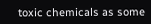toxic chemicals as some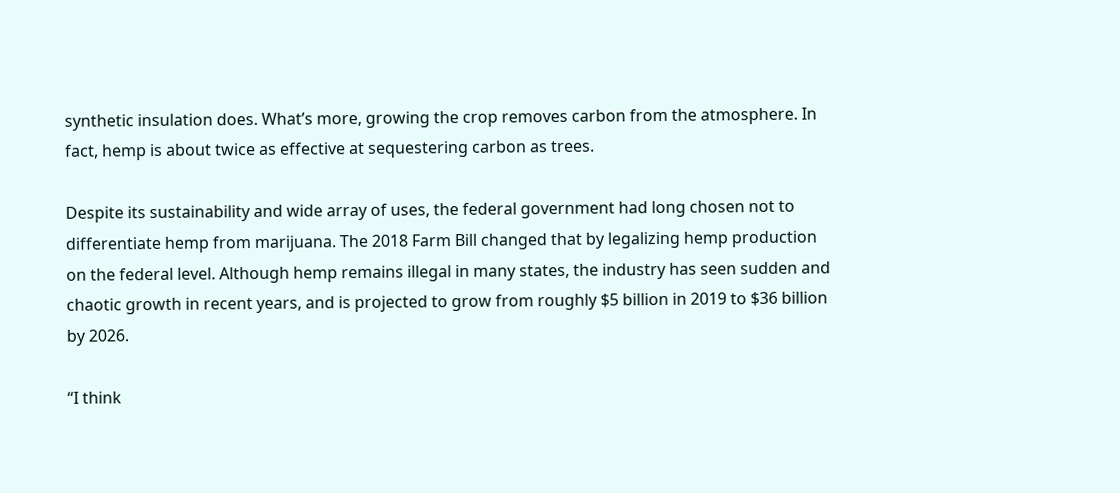synthetic insulation does. What’s more, growing the crop removes carbon from the atmosphere. In fact, hemp is about twice as effective at sequestering carbon as trees.

Despite its sustainability and wide array of uses, the federal government had long chosen not to differentiate hemp from marijuana. The 2018 Farm Bill changed that by legalizing hemp production on the federal level. Although hemp remains illegal in many states, the industry has seen sudden and chaotic growth in recent years, and is projected to grow from roughly $5 billion in 2019 to $36 billion by 2026.

“I think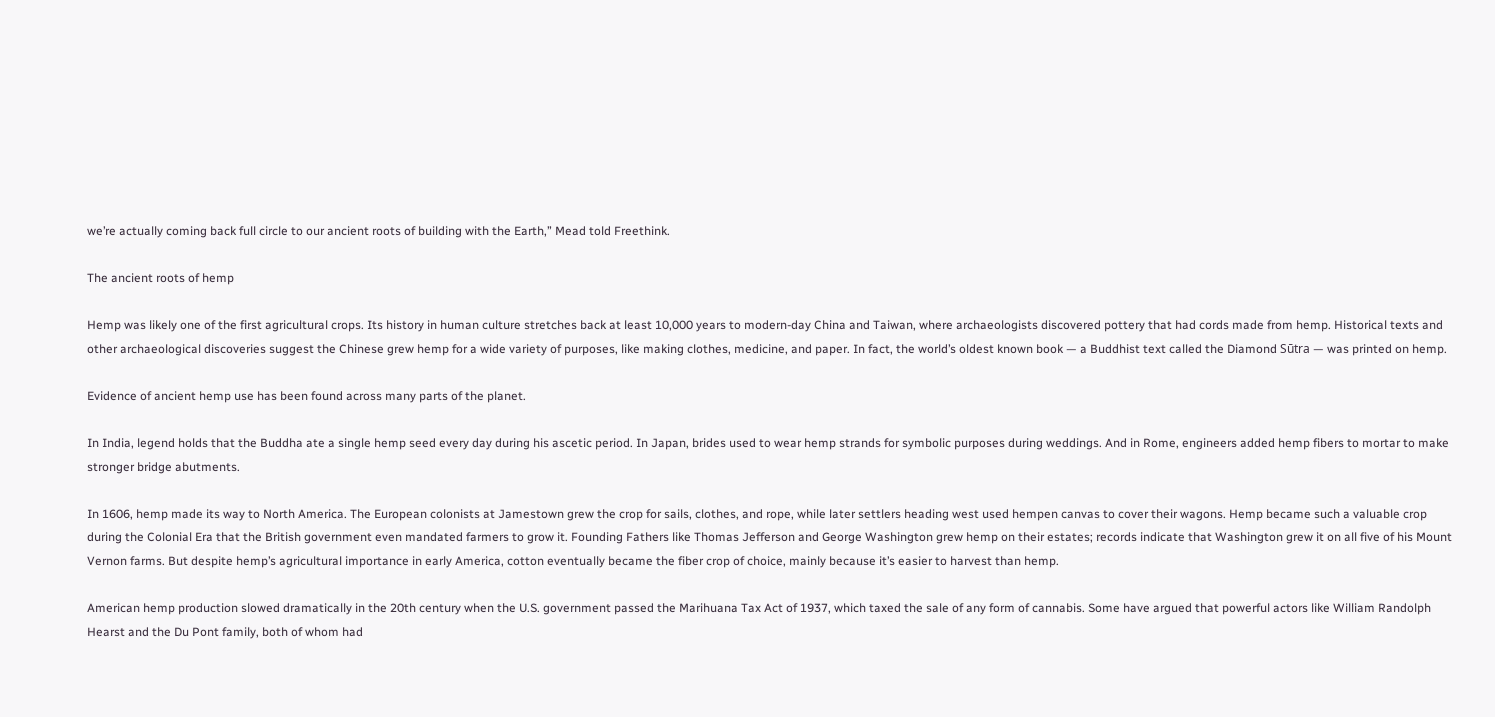we’re actually coming back full circle to our ancient roots of building with the Earth,” Mead told Freethink.

The ancient roots of hemp

Hemp was likely one of the first agricultural crops. Its history in human culture stretches back at least 10,000 years to modern-day China and Taiwan, where archaeologists discovered pottery that had cords made from hemp. Historical texts and other archaeological discoveries suggest the Chinese grew hemp for a wide variety of purposes, like making clothes, medicine, and paper. In fact, the world’s oldest known book — a Buddhist text called the Diamond Sūtra — was printed on hemp.

Evidence of ancient hemp use has been found across many parts of the planet.

In India, legend holds that the Buddha ate a single hemp seed every day during his ascetic period. In Japan, brides used to wear hemp strands for symbolic purposes during weddings. And in Rome, engineers added hemp fibers to mortar to make stronger bridge abutments.

In 1606, hemp made its way to North America. The European colonists at Jamestown grew the crop for sails, clothes, and rope, while later settlers heading west used hempen canvas to cover their wagons. Hemp became such a valuable crop during the Colonial Era that the British government even mandated farmers to grow it. Founding Fathers like Thomas Jefferson and George Washington grew hemp on their estates; records indicate that Washington grew it on all five of his Mount Vernon farms. But despite hemp’s agricultural importance in early America, cotton eventually became the fiber crop of choice, mainly because it’s easier to harvest than hemp.

American hemp production slowed dramatically in the 20th century when the U.S. government passed the Marihuana Tax Act of 1937, which taxed the sale of any form of cannabis. Some have argued that powerful actors like William Randolph Hearst and the Du Pont family, both of whom had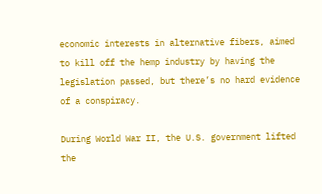economic interests in alternative fibers, aimed to kill off the hemp industry by having the legislation passed, but there’s no hard evidence of a conspiracy.

During World War II, the U.S. government lifted the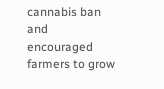cannabis ban and encouraged farmers to grow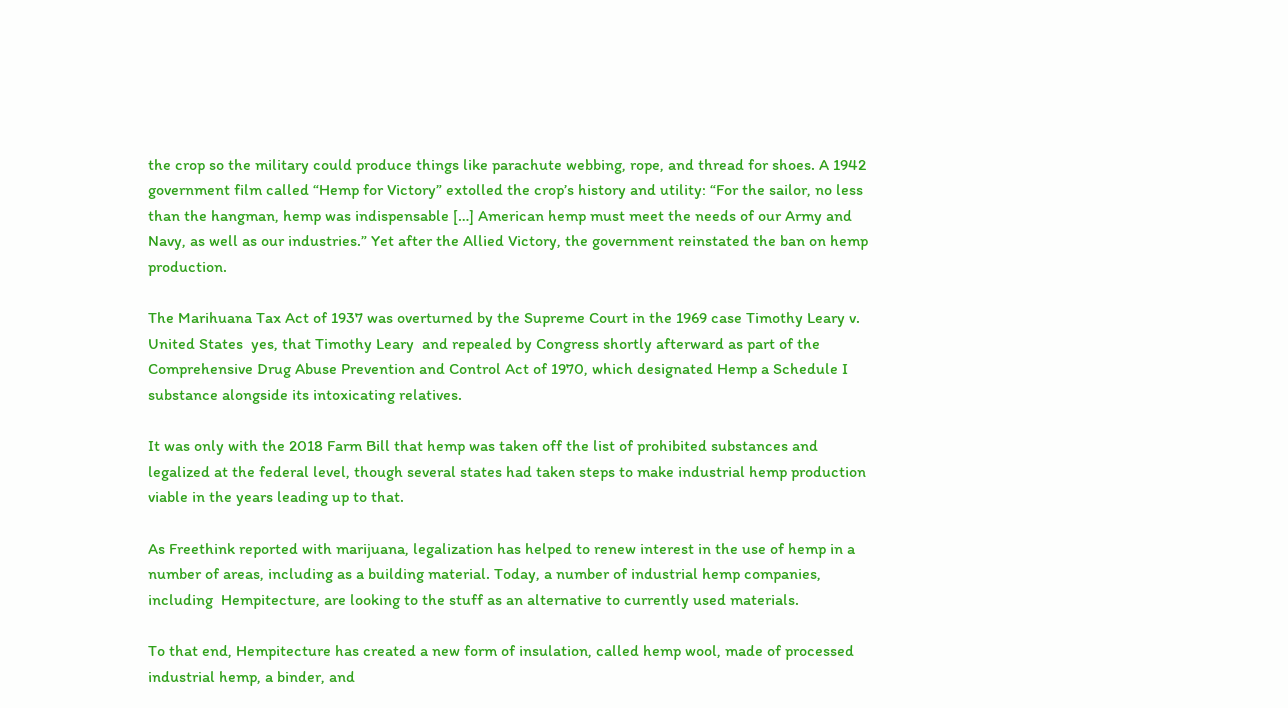the crop so the military could produce things like parachute webbing, rope, and thread for shoes. A 1942 government film called “Hemp for Victory” extolled the crop’s history and utility: “For the sailor, no less than the hangman, hemp was indispensable […] American hemp must meet the needs of our Army and Navy, as well as our industries.” Yet after the Allied Victory, the government reinstated the ban on hemp production.

The Marihuana Tax Act of 1937 was overturned by the Supreme Court in the 1969 case Timothy Leary v. United States  yes, that Timothy Leary  and repealed by Congress shortly afterward as part of the Comprehensive Drug Abuse Prevention and Control Act of 1970, which designated Hemp a Schedule I substance alongside its intoxicating relatives.

It was only with the 2018 Farm Bill that hemp was taken off the list of prohibited substances and legalized at the federal level, though several states had taken steps to make industrial hemp production viable in the years leading up to that.

As Freethink reported with marijuana, legalization has helped to renew interest in the use of hemp in a number of areas, including as a building material. Today, a number of industrial hemp companies, including  Hempitecture, are looking to the stuff as an alternative to currently used materials.

To that end, Hempitecture has created a new form of insulation, called hemp wool, made of processed industrial hemp, a binder, and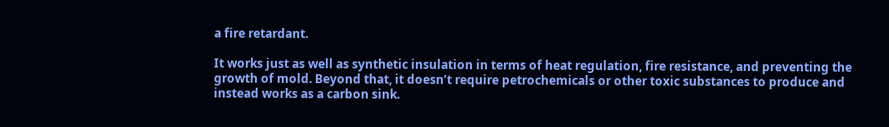a fire retardant.

It works just as well as synthetic insulation in terms of heat regulation, fire resistance, and preventing the growth of mold. Beyond that, it doesn’t require petrochemicals or other toxic substances to produce and instead works as a carbon sink.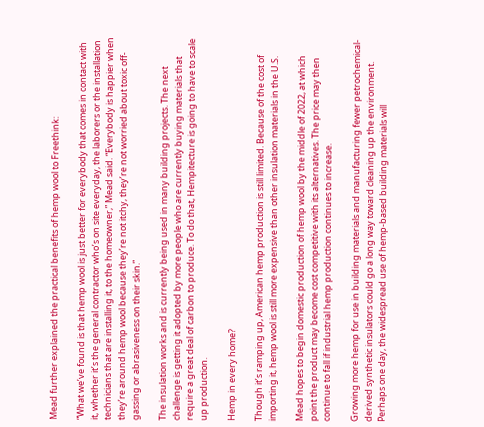Mead further explained the practical benefits of hemp wool to Freethink:

“What we’ve found is that hemp wool is just better for everybody that comes in contact with it, whether it’s the general contractor who’s on site everyday, the laborers or the installation technicians that are installing it, to the homeowner,” Mead said. “Everybody is happier when they’re around hemp wool because they’re not itchy, they’re not worried about toxic off-gassing or abrasiveness on their skin.”

The insulation works and is currently being used in many building projects. The next challenge is getting it adopted by more people who are currently buying materials that require a great deal of carbon to produce. To do that, Hempitecture is going to have to scale up production.

Hemp in every home?

Though it’s ramping up, American hemp production is still limited. Because of the cost of importing it, hemp wool is still more expensive than other insulation materials in the U.S.

Mead hopes to begin domestic production of hemp wool by the middle of 2022, at which point the product may become cost competitive with its alternatives. The price may then continue to fall if industrial hemp production continues to increase.

Growing more hemp for use in building materials and manufacturing fewer petrochemical-derived synthetic insulators could go a long way toward cleaning up the environment. Perhaps one day, the widespread use of hemp-based building materials will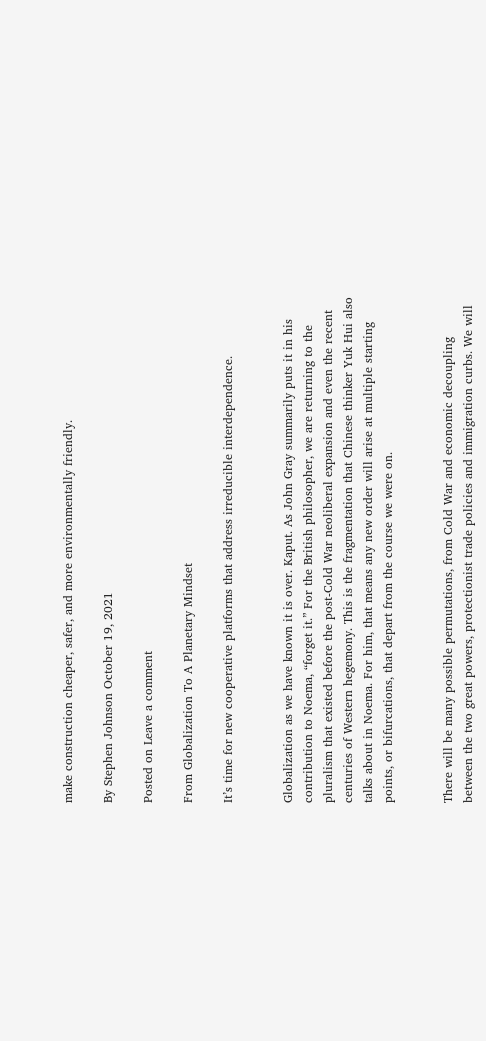make construction cheaper, safer, and more environmentally friendly.

By Stephen Johnson October 19, 2021

Posted on Leave a comment

From Globalization To A Planetary Mindset

It’s time for new cooperative platforms that address irreducible interdependence.


Globalization as we have known it is over. Kaput. As John Gray summarily puts it in his contribution to Noema, “forget it.” For the British philosopher, we are returning to the pluralism that existed before the post-Cold War neoliberal expansion and even the recent centuries of Western hegemony. This is the fragmentation that Chinese thinker Yuk Hui also talks about in Noema. For him, that means any new order will arise at multiple starting points, or bifurcations, that depart from the course we were on.


There will be many possible permutations, from Cold War and economic decoupling between the two great powers, protectionist trade policies and immigration curbs. We will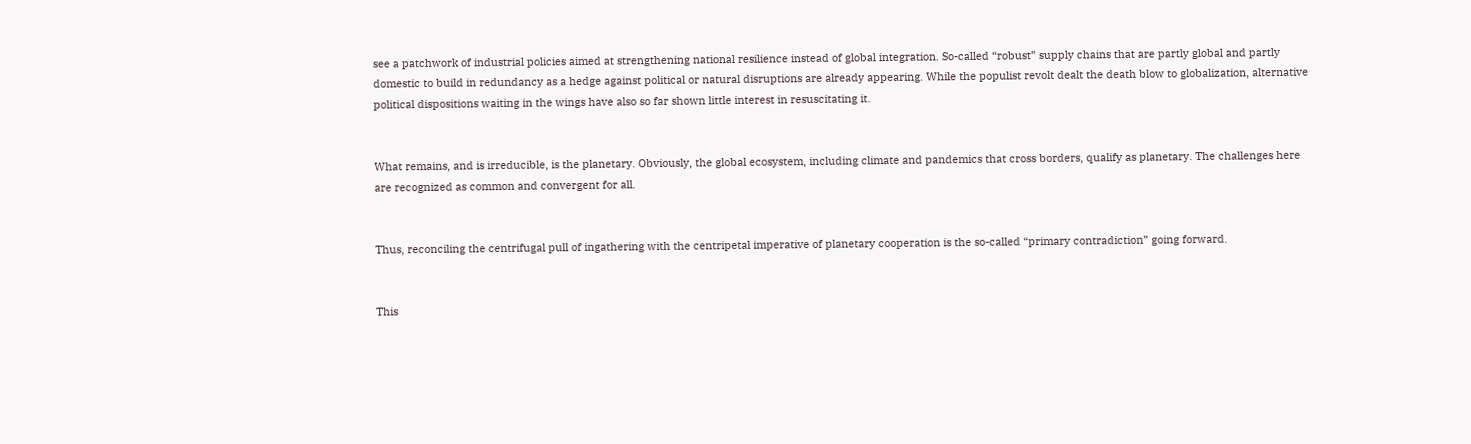see a patchwork of industrial policies aimed at strengthening national resilience instead of global integration. So-called “robust” supply chains that are partly global and partly domestic to build in redundancy as a hedge against political or natural disruptions are already appearing. While the populist revolt dealt the death blow to globalization, alternative political dispositions waiting in the wings have also so far shown little interest in resuscitating it.


What remains, and is irreducible, is the planetary. Obviously, the global ecosystem, including climate and pandemics that cross borders, qualify as planetary. The challenges here are recognized as common and convergent for all.


Thus, reconciling the centrifugal pull of ingathering with the centripetal imperative of planetary cooperation is the so-called “primary contradiction” going forward.


This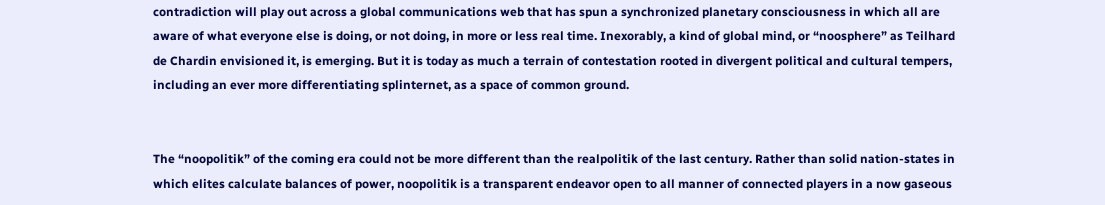contradiction will play out across a global communications web that has spun a synchronized planetary consciousness in which all are aware of what everyone else is doing, or not doing, in more or less real time. Inexorably, a kind of global mind, or “noosphere” as Teilhard de Chardin envisioned it, is emerging. But it is today as much a terrain of contestation rooted in divergent political and cultural tempers, including an ever more differentiating splinternet, as a space of common ground.


The “noopolitik” of the coming era could not be more different than the realpolitik of the last century. Rather than solid nation-states in which elites calculate balances of power, noopolitik is a transparent endeavor open to all manner of connected players in a now gaseous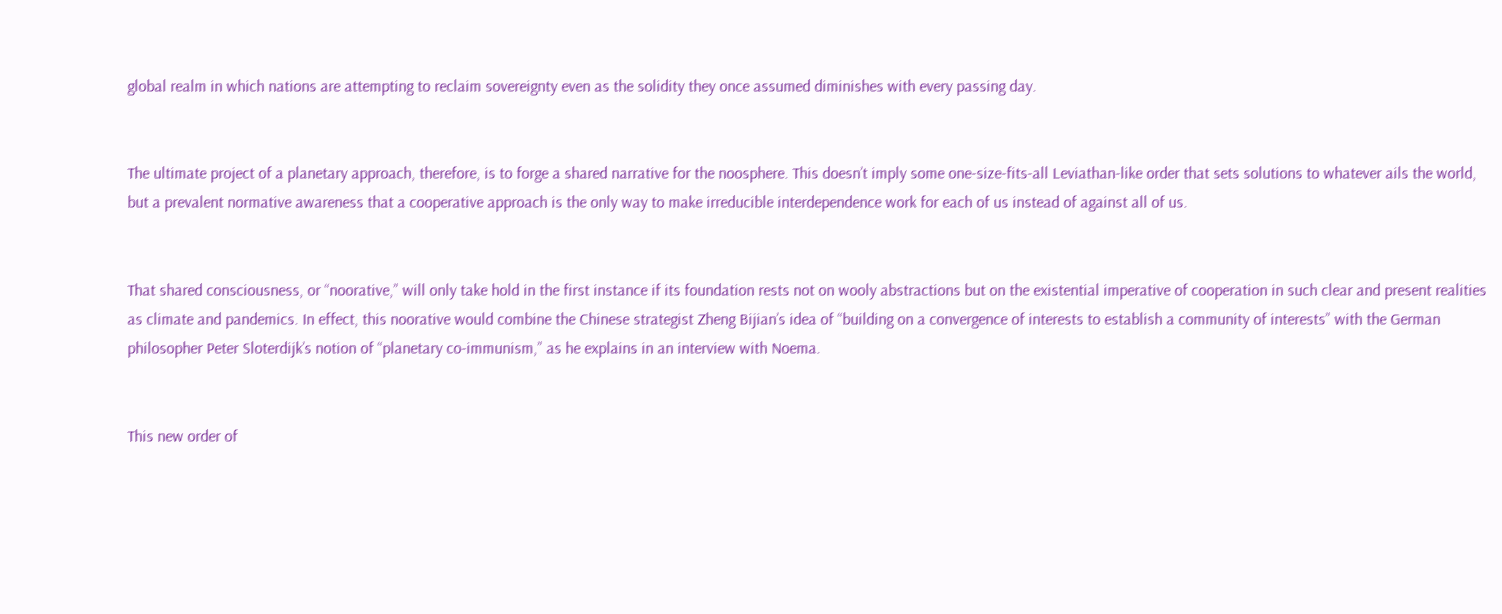global realm in which nations are attempting to reclaim sovereignty even as the solidity they once assumed diminishes with every passing day.


The ultimate project of a planetary approach, therefore, is to forge a shared narrative for the noosphere. This doesn’t imply some one-size-fits-all Leviathan-like order that sets solutions to whatever ails the world, but a prevalent normative awareness that a cooperative approach is the only way to make irreducible interdependence work for each of us instead of against all of us.


That shared consciousness, or “noorative,” will only take hold in the first instance if its foundation rests not on wooly abstractions but on the existential imperative of cooperation in such clear and present realities as climate and pandemics. In effect, this noorative would combine the Chinese strategist Zheng Bijian’s idea of “building on a convergence of interests to establish a community of interests” with the German philosopher Peter Sloterdijk’s notion of “planetary co-immunism,” as he explains in an interview with Noema.


This new order of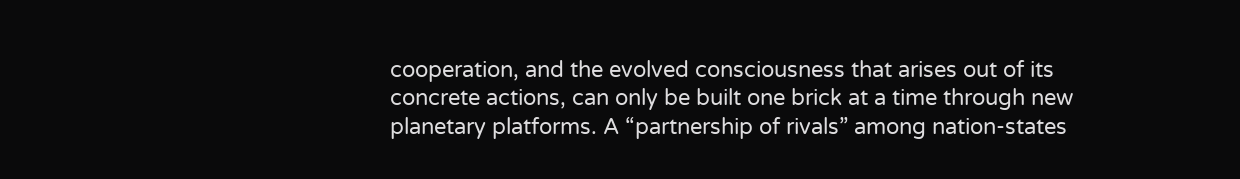cooperation, and the evolved consciousness that arises out of its concrete actions, can only be built one brick at a time through new planetary platforms. A “partnership of rivals” among nation-states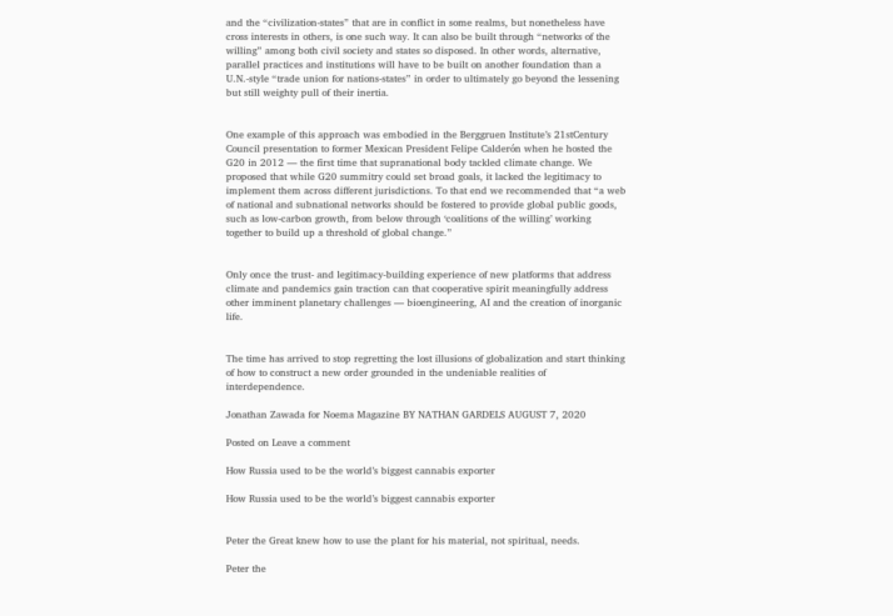and the “civilization-states” that are in conflict in some realms, but nonetheless have cross interests in others, is one such way. It can also be built through “networks of the willing” among both civil society and states so disposed. In other words, alternative, parallel practices and institutions will have to be built on another foundation than a U.N.-style “trade union for nations-states” in order to ultimately go beyond the lessening but still weighty pull of their inertia.


One example of this approach was embodied in the Berggruen Institute’s 21stCentury Council presentation to former Mexican President Felipe Calderón when he hosted the G20 in 2012 — the first time that supranational body tackled climate change. We proposed that while G20 summitry could set broad goals, it lacked the legitimacy to implement them across different jurisdictions. To that end we recommended that “a web of national and subnational networks should be fostered to provide global public goods, such as low-carbon growth, from below through ‘coalitions of the willing’ working together to build up a threshold of global change.”


Only once the trust- and legitimacy-building experience of new platforms that address climate and pandemics gain traction can that cooperative spirit meaningfully address other imminent planetary challenges — bioengineering, AI and the creation of inorganic life.


The time has arrived to stop regretting the lost illusions of globalization and start thinking of how to construct a new order grounded in the undeniable realities of interdependence.

Jonathan Zawada for Noema Magazine BY NATHAN GARDELS AUGUST 7, 2020

Posted on Leave a comment

How Russia used to be the world’s biggest cannabis exporter

How Russia used to be the world’s biggest cannabis exporter


Peter the Great knew how to use the plant for his material, not spiritual, needs.

Peter the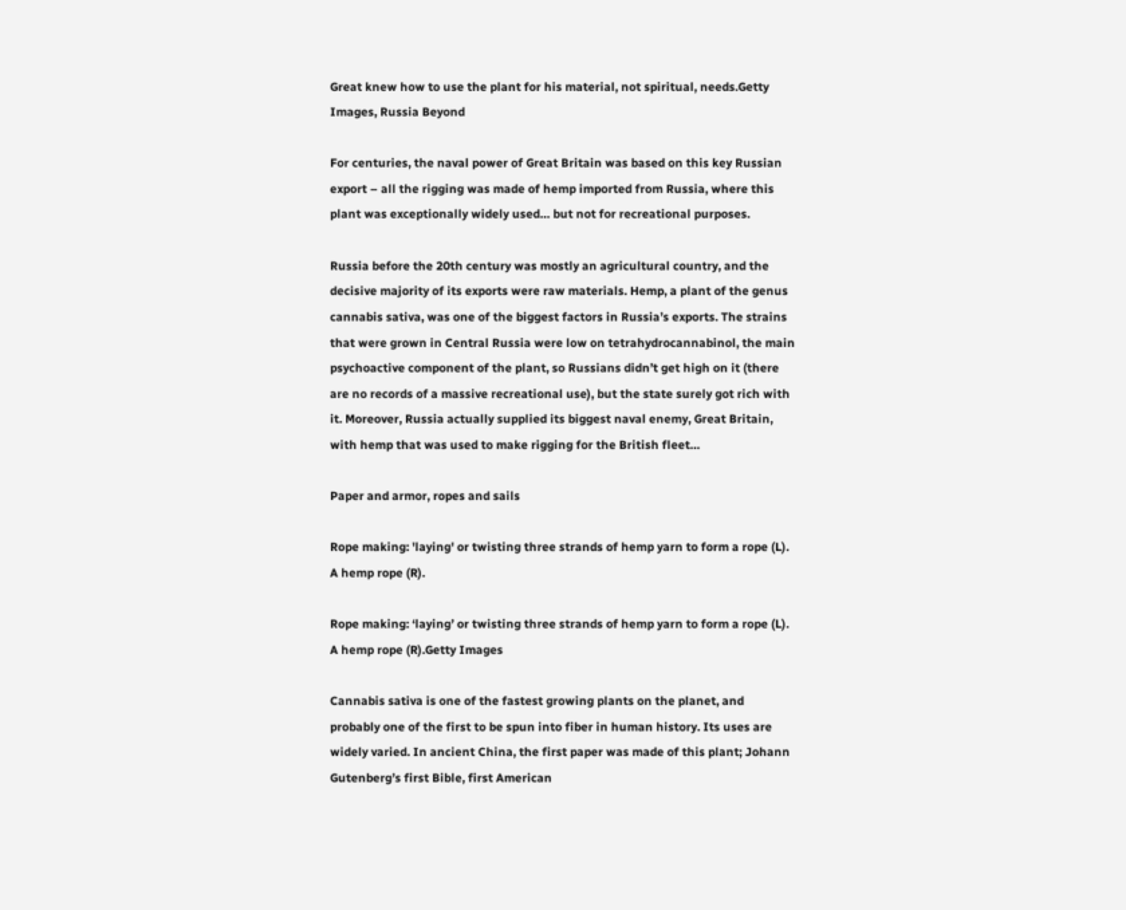Great knew how to use the plant for his material, not spiritual, needs.Getty Images, Russia Beyond

For centuries, the naval power of Great Britain was based on this key Russian export – all the rigging was made of hemp imported from Russia, where this plant was exceptionally widely used… but not for recreational purposes.

Russia before the 20th century was mostly an agricultural country, and the decisive majority of its exports were raw materials. Hemp, a plant of the genus cannabis sativa, was one of the biggest factors in Russia’s exports. The strains that were grown in Central Russia were low on tetrahydrocannabinol, the main psychoactive component of the plant, so Russians didn’t get high on it (there are no records of a massive recreational use), but the state surely got rich with it. Moreover, Russia actually supplied its biggest naval enemy, Great Britain, with hemp that was used to make rigging for the British fleet…

Paper and armor, ropes and sails

Rope making: 'laying' or twisting three strands of hemp yarn to form a rope (L). A hemp rope (R).

Rope making: ‘laying’ or twisting three strands of hemp yarn to form a rope (L). A hemp rope (R).Getty Images

Cannabis sativa is one of the fastest growing plants on the planet, and probably one of the first to be spun into fiber in human history. Its uses are widely varied. In ancient China, the first paper was made of this plant; Johann Gutenberg’s first Bible, first American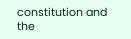constitution and the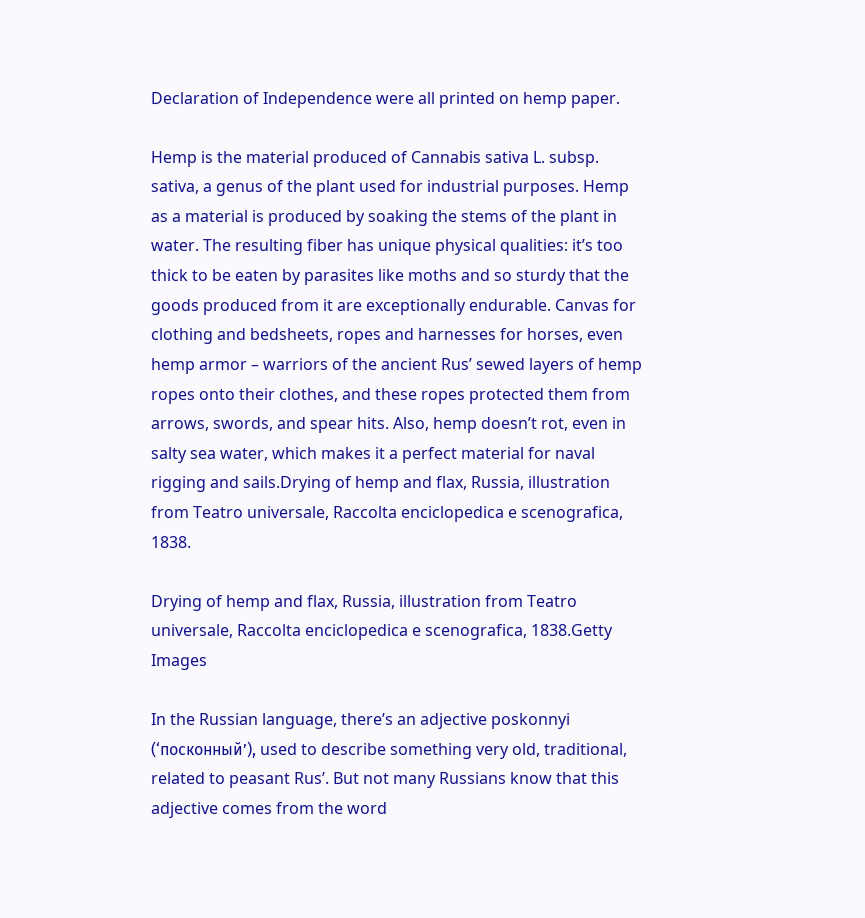Declaration of Independence were all printed on hemp paper.

Hemp is the material produced of Cannabis sativa L. subsp. sativa, a genus of the plant used for industrial purposes. Hemp as a material is produced by soaking the stems of the plant in water. The resulting fiber has unique physical qualities: it’s too thick to be eaten by parasites like moths and so sturdy that the goods produced from it are exceptionally endurable. Canvas for clothing and bedsheets, ropes and harnesses for horses, even hemp armor – warriors of the ancient Rus’ sewed layers of hemp ropes onto their clothes, and these ropes protected them from arrows, swords, and spear hits. Also, hemp doesn’t rot, even in salty sea water, which makes it a perfect material for naval rigging and sails.Drying of hemp and flax, Russia, illustration from Teatro universale, Raccolta enciclopedica e scenografica, 1838.

Drying of hemp and flax, Russia, illustration from Teatro universale, Raccolta enciclopedica e scenografica, 1838.Getty Images

In the Russian language, there’s an adjective poskonnyi (‘посконный’), used to describe something very old, traditional, related to peasant Rus’. But not many Russians know that this adjective comes from the word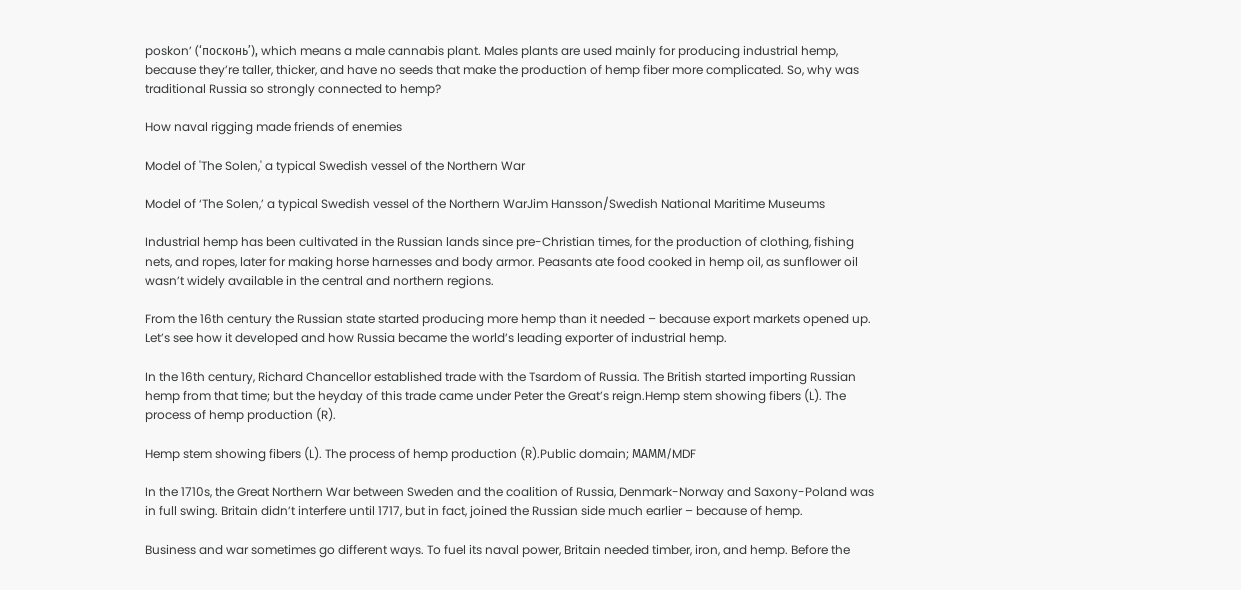poskon’ (‘посконь’), which means a male cannabis plant. Males plants are used mainly for producing industrial hemp, because they’re taller, thicker, and have no seeds that make the production of hemp fiber more complicated. So, why was traditional Russia so strongly connected to hemp?

How naval rigging made friends of enemies

Model of 'The Solen,' a typical Swedish vessel of the Northern War

Model of ‘The Solen,’ a typical Swedish vessel of the Northern WarJim Hansson/Swedish National Maritime Museums

Industrial hemp has been cultivated in the Russian lands since pre-Christian times, for the production of clothing, fishing nets, and ropes, later for making horse harnesses and body armor. Peasants ate food cooked in hemp oil, as sunflower oil wasn’t widely available in the central and northern regions.

From the 16th century the Russian state started producing more hemp than it needed – because export markets opened up. Let’s see how it developed and how Russia became the world’s leading exporter of industrial hemp.

In the 16th century, Richard Chancellor established trade with the Tsardom of Russia. The British started importing Russian hemp from that time; but the heyday of this trade came under Peter the Great’s reign.Hemp stem showing fibers (L). The process of hemp production (R).

Hemp stem showing fibers (L). The process of hemp production (R).Public domain; МАММ/MDF

In the 1710s, the Great Northern War between Sweden and the coalition of Russia, Denmark-Norway and Saxony-Poland was in full swing. Britain didn’t interfere until 1717, but in fact, joined the Russian side much earlier – because of hemp.

Business and war sometimes go different ways. To fuel its naval power, Britain needed timber, iron, and hemp. Before the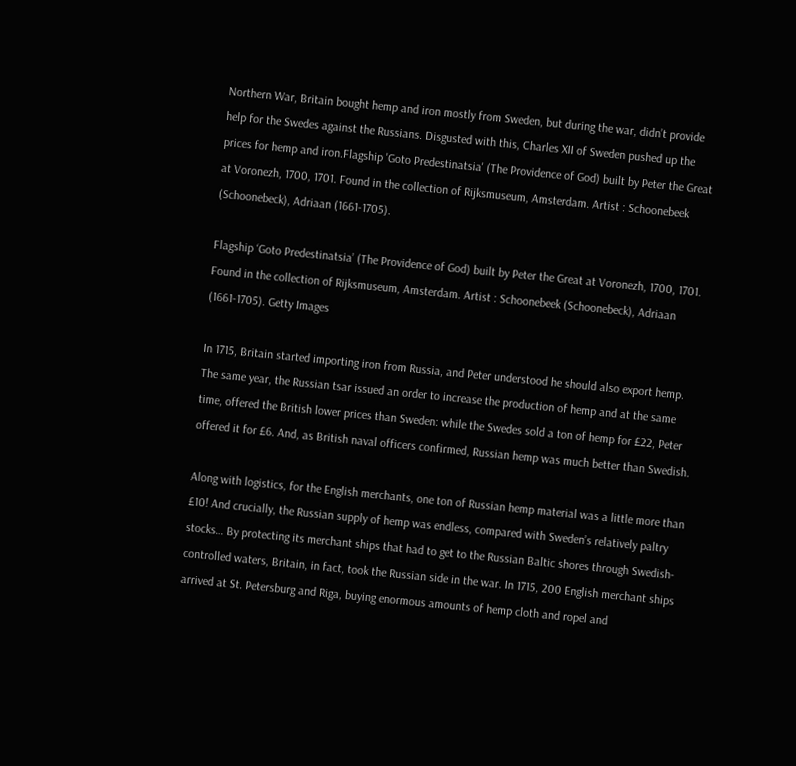Northern War, Britain bought hemp and iron mostly from Sweden, but during the war, didn’t provide help for the Swedes against the Russians. Disgusted with this, Charles XII of Sweden pushed up the prices for hemp and iron.Flagship 'Goto Predestinatsia' (The Providence of God) built by Peter the Great at Voronezh, 1700, 1701. Found in the collection of Rijksmuseum, Amsterdam. Artist : Schoonebeek (Schoonebeck), Adriaan (1661-1705).

Flagship ‘Goto Predestinatsia’ (The Providence of God) built by Peter the Great at Voronezh, 1700, 1701. Found in the collection of Rijksmuseum, Amsterdam. Artist : Schoonebeek (Schoonebeck), Adriaan (1661-1705). Getty Images

In 1715, Britain started importing iron from Russia, and Peter understood he should also export hemp. The same year, the Russian tsar issued an order to increase the production of hemp and at the same time, offered the British lower prices than Sweden: while the Swedes sold a ton of hemp for £22, Peter offered it for £6. And, as British naval officers confirmed, Russian hemp was much better than Swedish.

Along with logistics, for the English merchants, one ton of Russian hemp material was a little more than £10! And crucially, the Russian supply of hemp was endless, compared with Sweden’s relatively paltry stocks… By protecting its merchant ships that had to get to the Russian Baltic shores through Swedish-controlled waters, Britain, in fact, took the Russian side in the war. In 1715, 200 English merchant ships arrived at St. Petersburg and Riga, buying enormous amounts of hemp cloth and ropel and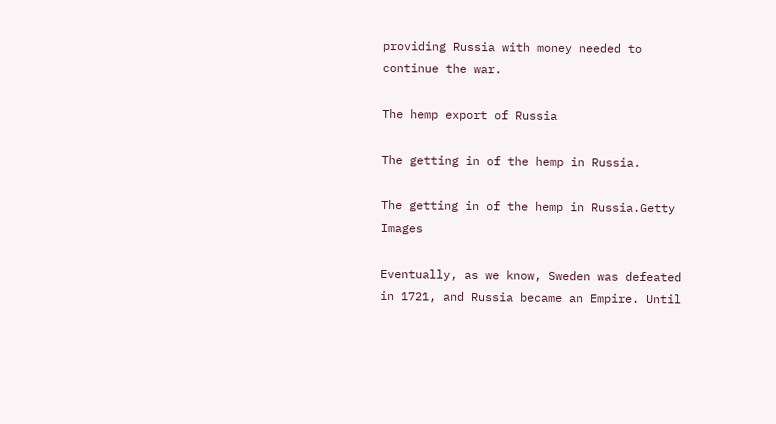providing Russia with money needed to continue the war.

The hemp export of Russia

The getting in of the hemp in Russia.

The getting in of the hemp in Russia.Getty Images

Eventually, as we know, Sweden was defeated in 1721, and Russia became an Empire. Until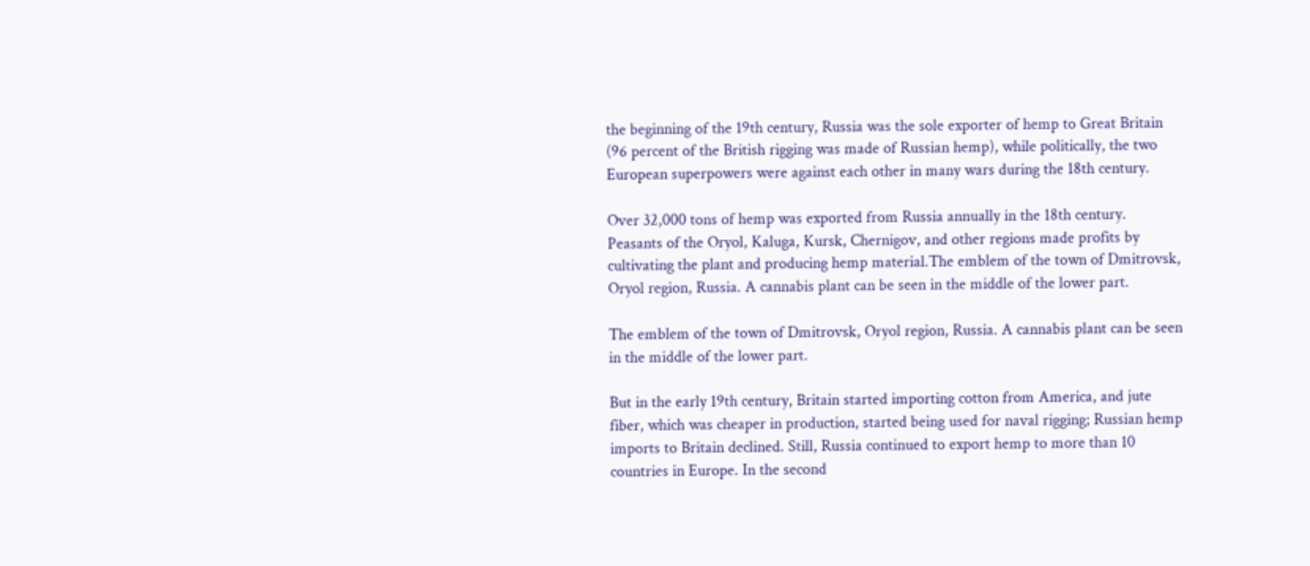the beginning of the 19th century, Russia was the sole exporter of hemp to Great Britain (96 percent of the British rigging was made of Russian hemp), while politically, the two European superpowers were against each other in many wars during the 18th century.

Over 32,000 tons of hemp was exported from Russia annually in the 18th century. Peasants of the Oryol, Kaluga, Kursk, Chernigov, and other regions made profits by cultivating the plant and producing hemp material.The emblem of the town of Dmitrovsk, Oryol region, Russia. A cannabis plant can be seen in the middle of the lower part.

The emblem of the town of Dmitrovsk, Oryol region, Russia. A cannabis plant can be seen in the middle of the lower part.

But in the early 19th century, Britain started importing cotton from America, and jute fiber, which was cheaper in production, started being used for naval rigging; Russian hemp imports to Britain declined. Still, Russia continued to export hemp to more than 10 countries in Europe. In the second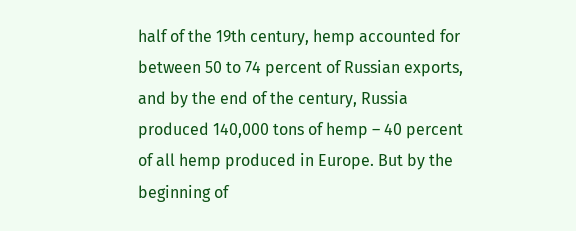half of the 19th century, hemp accounted for between 50 to 74 percent of Russian exports, and by the end of the century, Russia produced 140,000 tons of hemp – 40 percent of all hemp produced in Europe. But by the beginning of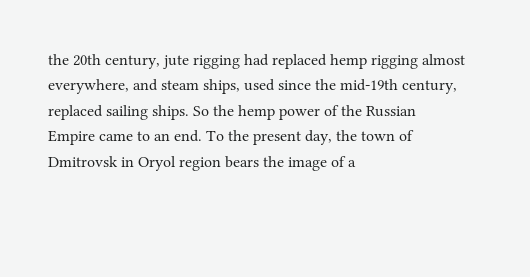the 20th century, jute rigging had replaced hemp rigging almost everywhere, and steam ships, used since the mid-19th century, replaced sailing ships. So the hemp power of the Russian Empire came to an end. To the present day, the town of Dmitrovsk in Oryol region bears the image of a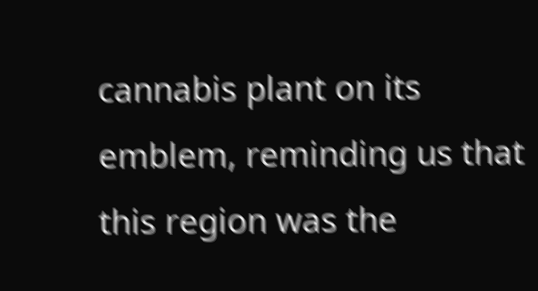cannabis plant on its emblem, reminding us that this region was the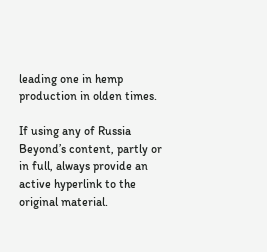leading one in hemp production in olden times.

If using any of Russia Beyond’s content, partly or in full, always provide an active hyperlink to the original material.